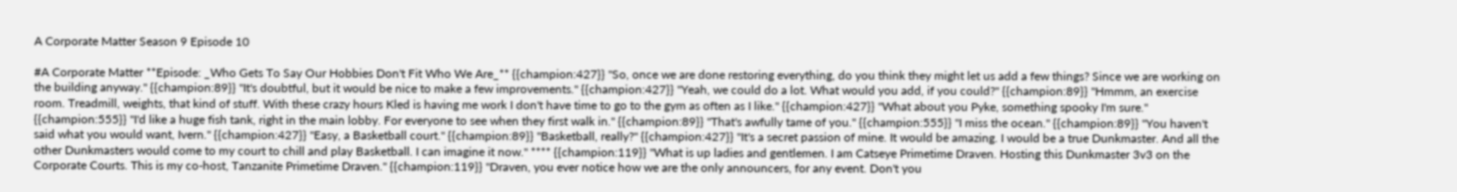A Corporate Matter Season 9 Episode 10

#A Corporate Matter **Episode: _Who Gets To Say Our Hobbies Don't Fit Who We Are_** {{champion:427}} "So, once we are done restoring everything, do you think they might let us add a few things? Since we are working on the building anyway." {{champion:89}} "It's doubtful, but it would be nice to make a few improvements." {{champion:427}} "Yeah, we could do a lot. What would you add, if you could?" {{champion:89}} "Hmmm, an exercise room. Treadmill, weights, that kind of stuff. With these crazy hours Kled is having me work I don't have time to go to the gym as often as I like." {{champion:427}} "What about you Pyke, something spooky I'm sure." {{champion:555}} "I'd like a huge fish tank, right in the main lobby. For everyone to see when they first walk in." {{champion:89}} "That's awfully tame of you." {{champion:555}} "I miss the ocean." {{champion:89}} "You haven't said what you would want, Ivern." {{champion:427}} "Easy, a Basketball court." {{champion:89}} "Basketball, really?" {{champion:427}} "It's a secret passion of mine. It would be amazing. I would be a true Dunkmaster. And all the other Dunkmasters would come to my court to chill and play Basketball. I can imagine it now." **** {{champion:119}} "What is up ladies and gentlemen. I am Catseye Primetime Draven. Hosting this Dunkmaster 3v3 on the Corporate Courts. This is my co-host, Tanzanite Primetime Draven." {{champion:119}} "Draven, you ever notice how we are the only announcers, for any event. Don't you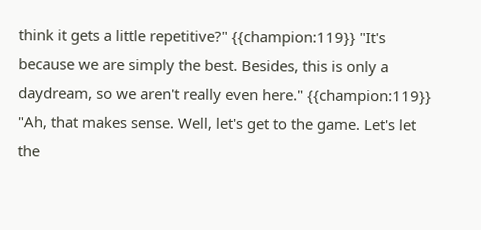think it gets a little repetitive?" {{champion:119}} "It's because we are simply the best. Besides, this is only a daydream, so we aren't really even here." {{champion:119}} "Ah, that makes sense. Well, let's get to the game. Let's let the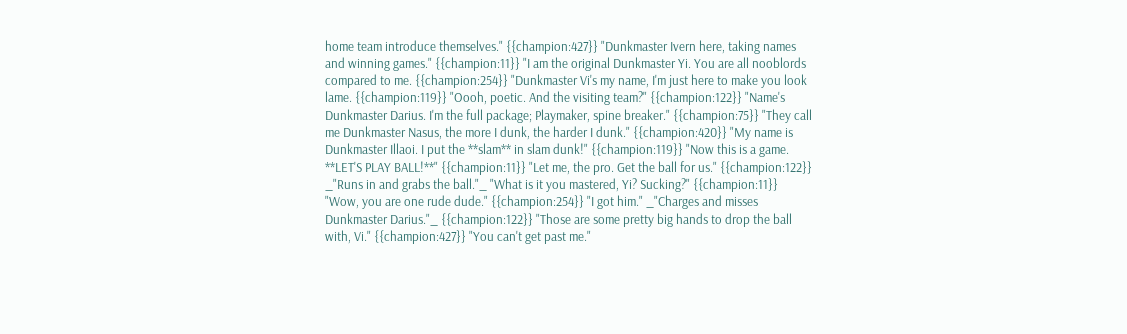home team introduce themselves." {{champion:427}} "Dunkmaster Ivern here, taking names and winning games." {{champion:11}} "I am the original Dunkmaster Yi. You are all nooblords compared to me. {{champion:254}} "Dunkmaster Vi's my name, I'm just here to make you look lame. {{champion:119}} "Oooh, poetic. And the visiting team?" {{champion:122}} "Name's Dunkmaster Darius. I'm the full package; Playmaker, spine breaker." {{champion:75}} "They call me Dunkmaster Nasus, the more I dunk, the harder I dunk." {{champion:420}} "My name is Dunkmaster Illaoi. I put the **slam** in slam dunk!" {{champion:119}} "Now this is a game. **LET'S PLAY BALL!**" {{champion:11}} "Let me, the pro. Get the ball for us." {{champion:122}} _"Runs in and grabs the ball."_ "What is it you mastered, Yi? Sucking?" {{champion:11}} "Wow, you are one rude dude." {{champion:254}} "I got him." _"Charges and misses Dunkmaster Darius."_ {{champion:122}} "Those are some pretty big hands to drop the ball with, Vi." {{champion:427}} "You can't get past me."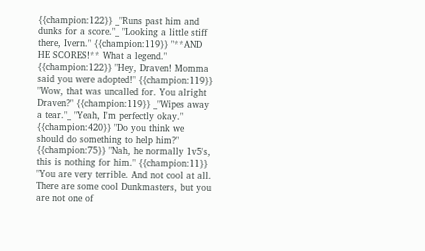{{champion:122}} _"Runs past him and dunks for a score."_ "Looking a little stiff there, Ivern." {{champion:119}} "**AND HE SCORES!** What a legend." {{champion:122}} "Hey, Draven! Momma said you were adopted!" {{champion:119}} "Wow, that was uncalled for. You alright Draven?" {{champion:119}} _"Wipes away a tear."_ "Yeah, I'm perfectly okay." {{champion:420}} "Do you think we should do something to help him?" {{champion:75}} "Nah, he normally 1v5's, this is nothing for him." {{champion:11}} "You are very terrible. And not cool at all. There are some cool Dunkmasters, but you are not one of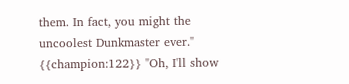them. In fact, you might the uncoolest Dunkmaster ever." {{champion:122}} "Oh, I'll show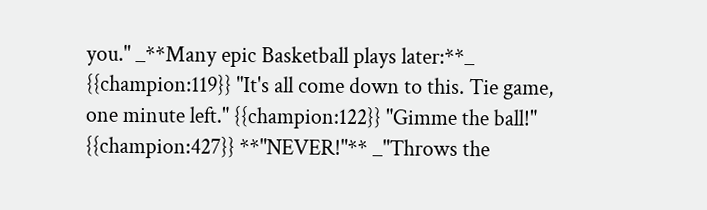you." _**Many epic Basketball plays later:**_ {{champion:119}} "It's all come down to this. Tie game, one minute left." {{champion:122}} "Gimme the ball!" {{champion:427}} **"NEVER!"** _"Throws the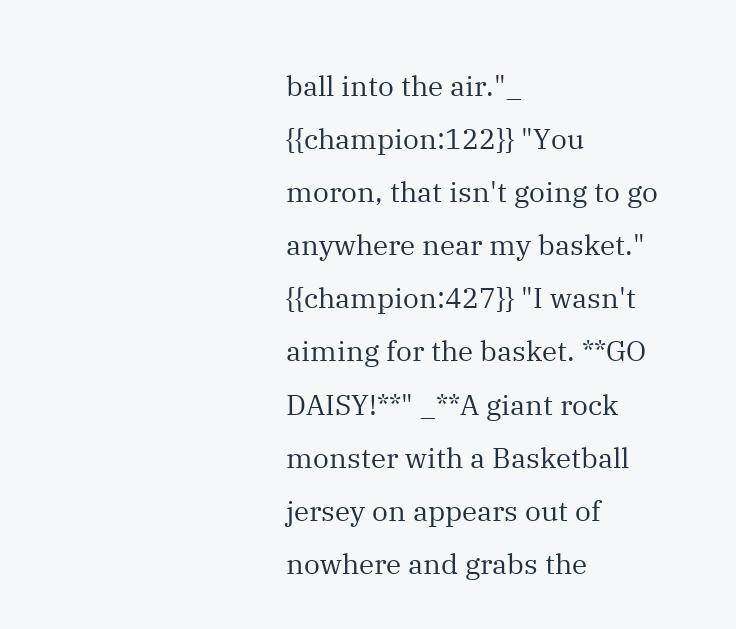ball into the air."_ {{champion:122}} "You moron, that isn't going to go anywhere near my basket." {{champion:427}} "I wasn't aiming for the basket. **GO DAISY!**" _**A giant rock monster with a Basketball jersey on appears out of nowhere and grabs the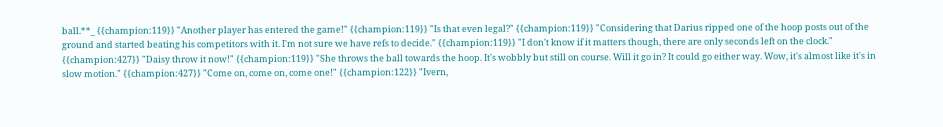ball.**_ {{champion:119}} "Another player has entered the game!" {{champion:119}} "Is that even legal?" {{champion:119}} "Considering that Darius ripped one of the hoop posts out of the ground and started beating his competitors with it. I'm not sure we have refs to decide." {{champion:119}} "I don't know if it matters though, there are only seconds left on the clock." {{champion:427}} "Daisy throw it now!" {{champion:119}} "She throws the ball towards the hoop. It's wobbly but still on course. Will it go in? It could go either way. Wow, it's almost like it's in slow motion." {{champion:427}} "Come on, come on, come one!" {{champion:122}} "Ivern,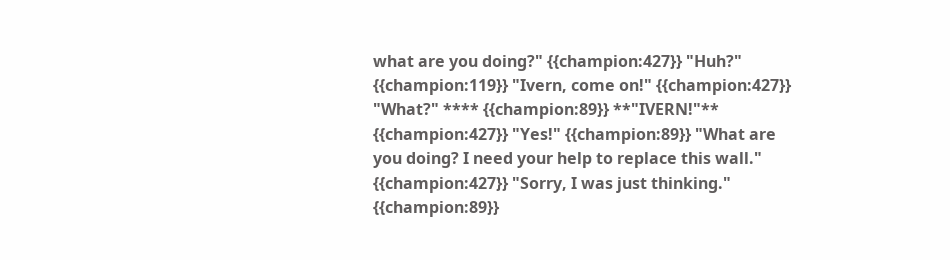what are you doing?" {{champion:427}} "Huh?" {{champion:119}} "Ivern, come on!" {{champion:427}} "What?" **** {{champion:89}} **"IVERN!"** {{champion:427}} "Yes!" {{champion:89}} "What are you doing? I need your help to replace this wall." {{champion:427}} "Sorry, I was just thinking." {{champion:89}}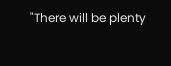"There will be plenty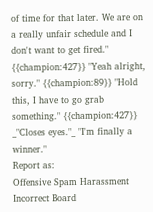of time for that later. We are on a really unfair schedule and I don't want to get fired." {{champion:427}} "Yeah alright, sorry." {{champion:89}} "Hold this, I have to go grab something." {{champion:427}} _"Closes eyes."_ "I'm finally a winner."
Report as:
Offensive Spam Harassment Incorrect Board